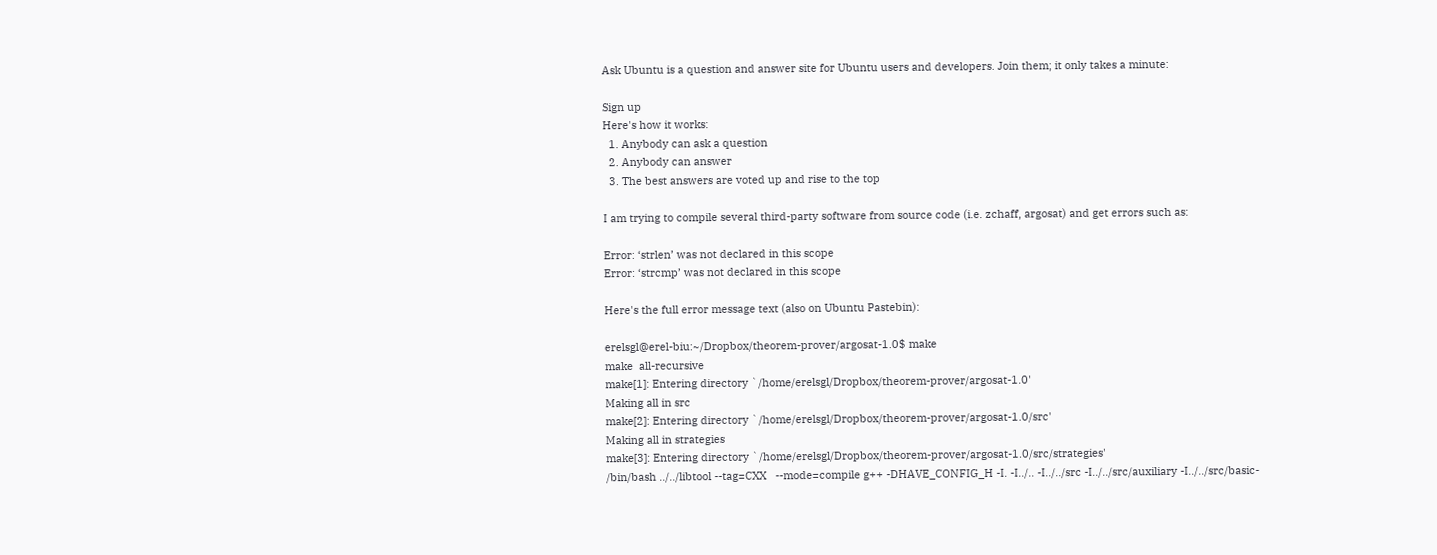Ask Ubuntu is a question and answer site for Ubuntu users and developers. Join them; it only takes a minute:

Sign up
Here's how it works:
  1. Anybody can ask a question
  2. Anybody can answer
  3. The best answers are voted up and rise to the top

I am trying to compile several third-party software from source code (i.e. zchaff, argosat) and get errors such as:

Error: ‘strlen’ was not declared in this scope
Error: ‘strcmp’ was not declared in this scope

Here's the full error message text (also on Ubuntu Pastebin):

erelsgl@erel-biu:~/Dropbox/theorem-prover/argosat-1.0$ make
make  all-recursive
make[1]: Entering directory `/home/erelsgl/Dropbox/theorem-prover/argosat-1.0'
Making all in src
make[2]: Entering directory `/home/erelsgl/Dropbox/theorem-prover/argosat-1.0/src'
Making all in strategies
make[3]: Entering directory `/home/erelsgl/Dropbox/theorem-prover/argosat-1.0/src/strategies'
/bin/bash ../../libtool --tag=CXX   --mode=compile g++ -DHAVE_CONFIG_H -I. -I../.. -I../../src -I../../src/auxiliary -I../../src/basic-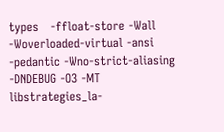types   -ffloat-store -Wall -Woverloaded-virtual -ansi -pedantic -Wno-strict-aliasing -DNDEBUG -O3 -MT libstrategies_la-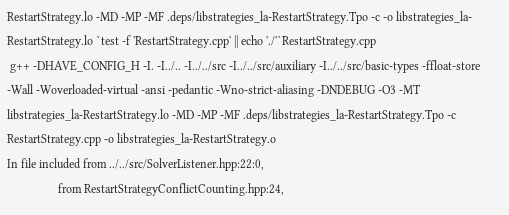RestartStrategy.lo -MD -MP -MF .deps/libstrategies_la-RestartStrategy.Tpo -c -o libstrategies_la-RestartStrategy.lo `test -f 'RestartStrategy.cpp' || echo './'`RestartStrategy.cpp
 g++ -DHAVE_CONFIG_H -I. -I../.. -I../../src -I../../src/auxiliary -I../../src/basic-types -ffloat-store -Wall -Woverloaded-virtual -ansi -pedantic -Wno-strict-aliasing -DNDEBUG -O3 -MT libstrategies_la-RestartStrategy.lo -MD -MP -MF .deps/libstrategies_la-RestartStrategy.Tpo -c RestartStrategy.cpp -o libstrategies_la-RestartStrategy.o
In file included from ../../src/SolverListener.hpp:22:0,
                 from RestartStrategyConflictCounting.hpp:24,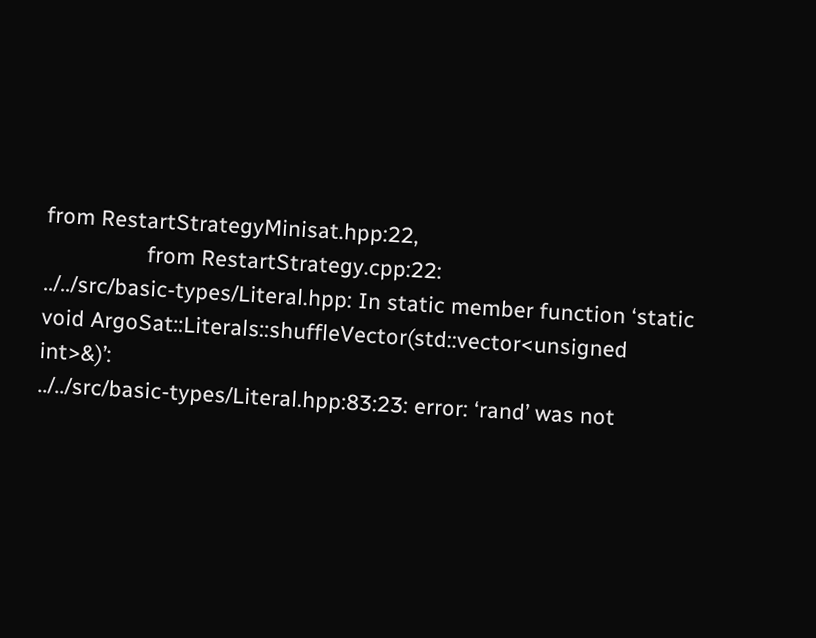from RestartStrategyMinisat.hpp:22,
                 from RestartStrategy.cpp:22:
../../src/basic-types/Literal.hpp: In static member function ‘static void ArgoSat::Literals::shuffleVector(std::vector<unsigned int>&)’:
../../src/basic-types/Literal.hpp:83:23: error: ‘rand’ was not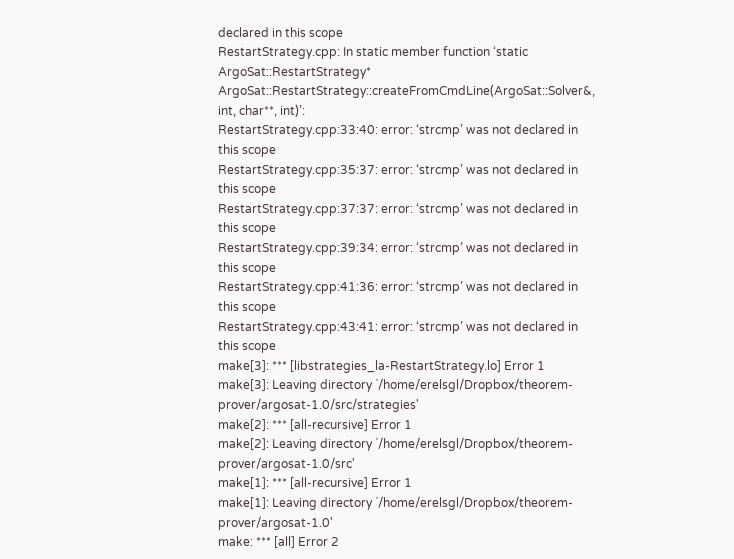declared in this scope
RestartStrategy.cpp: In static member function ‘static ArgoSat::RestartStrategy* ArgoSat::RestartStrategy::createFromCmdLine(ArgoSat::Solver&, int, char**, int)’:
RestartStrategy.cpp:33:40: error: ‘strcmp’ was not declared in this scope
RestartStrategy.cpp:35:37: error: ‘strcmp’ was not declared in this scope
RestartStrategy.cpp:37:37: error: ‘strcmp’ was not declared in this scope
RestartStrategy.cpp:39:34: error: ‘strcmp’ was not declared in this scope
RestartStrategy.cpp:41:36: error: ‘strcmp’ was not declared in this scope
RestartStrategy.cpp:43:41: error: ‘strcmp’ was not declared in this scope
make[3]: *** [libstrategies_la-RestartStrategy.lo] Error 1
make[3]: Leaving directory `/home/erelsgl/Dropbox/theorem-prover/argosat-1.0/src/strategies'
make[2]: *** [all-recursive] Error 1
make[2]: Leaving directory `/home/erelsgl/Dropbox/theorem-prover/argosat-1.0/src'
make[1]: *** [all-recursive] Error 1
make[1]: Leaving directory `/home/erelsgl/Dropbox/theorem-prover/argosat-1.0'
make: *** [all] Error 2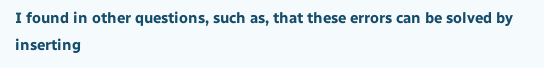I found in other questions, such as, that these errors can be solved by inserting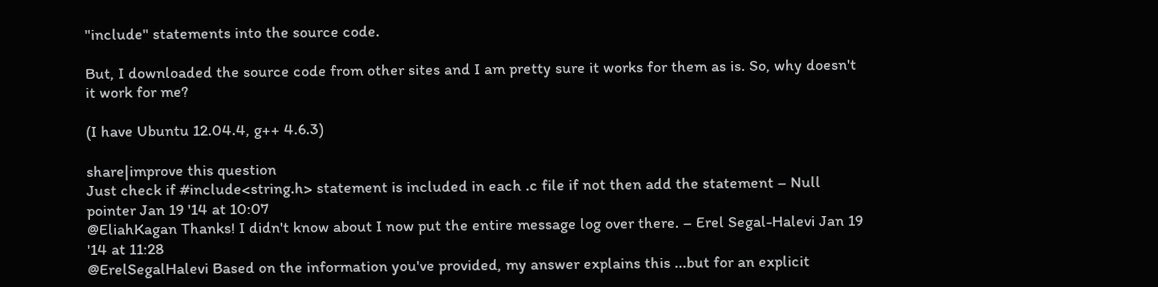"include" statements into the source code.

But, I downloaded the source code from other sites and I am pretty sure it works for them as is. So, why doesn't it work for me?

(I have Ubuntu 12.04.4, g++ 4.6.3)

share|improve this question
Just check if #include<string.h> statement is included in each .c file if not then add the statement – Null pointer Jan 19 '14 at 10:07
@EliahKagan Thanks! I didn't know about I now put the entire message log over there. – Erel Segal-Halevi Jan 19 '14 at 11:28
@ErelSegalHalevi Based on the information you've provided, my answer explains this ...but for an explicit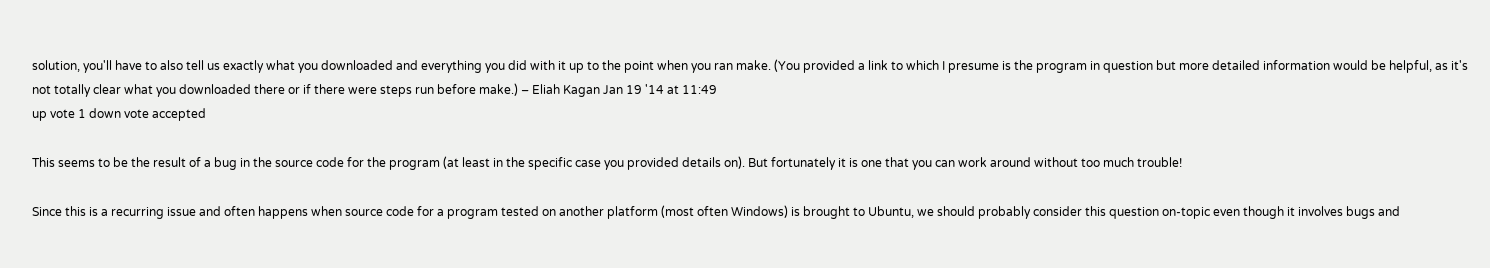solution, you'll have to also tell us exactly what you downloaded and everything you did with it up to the point when you ran make. (You provided a link to which I presume is the program in question but more detailed information would be helpful, as it's not totally clear what you downloaded there or if there were steps run before make.) – Eliah Kagan Jan 19 '14 at 11:49
up vote 1 down vote accepted

This seems to be the result of a bug in the source code for the program (at least in the specific case you provided details on). But fortunately it is one that you can work around without too much trouble!

Since this is a recurring issue and often happens when source code for a program tested on another platform (most often Windows) is brought to Ubuntu, we should probably consider this question on-topic even though it involves bugs and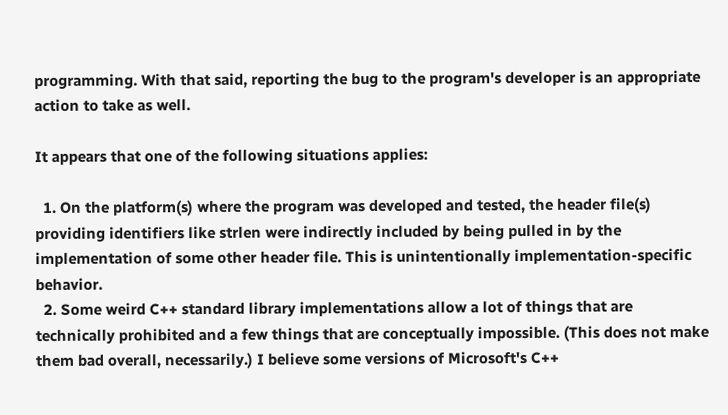programming. With that said, reporting the bug to the program's developer is an appropriate action to take as well.

It appears that one of the following situations applies:

  1. On the platform(s) where the program was developed and tested, the header file(s) providing identifiers like strlen were indirectly included by being pulled in by the implementation of some other header file. This is unintentionally implementation-specific behavior.
  2. Some weird C++ standard library implementations allow a lot of things that are technically prohibited and a few things that are conceptually impossible. (This does not make them bad overall, necessarily.) I believe some versions of Microsoft's C++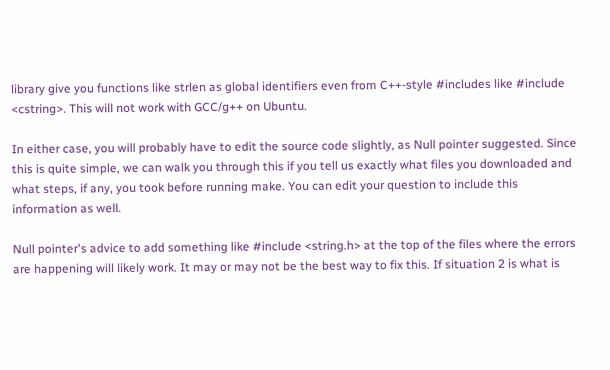library give you functions like strlen as global identifiers even from C++-style #includes like #include <cstring>. This will not work with GCC/g++ on Ubuntu.

In either case, you will probably have to edit the source code slightly, as Null pointer suggested. Since this is quite simple, we can walk you through this if you tell us exactly what files you downloaded and what steps, if any, you took before running make. You can edit your question to include this information as well.

Null pointer's advice to add something like #include <string.h> at the top of the files where the errors are happening will likely work. It may or may not be the best way to fix this. If situation 2 is what is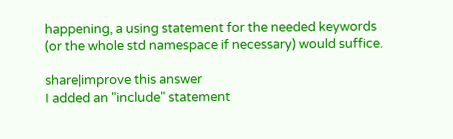happening, a using statement for the needed keywords (or the whole std namespace if necessary) would suffice.

share|improve this answer
I added an "include" statement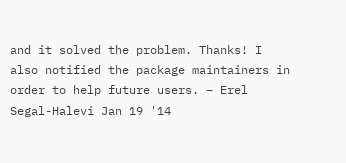and it solved the problem. Thanks! I also notified the package maintainers in order to help future users. – Erel Segal-Halevi Jan 19 '14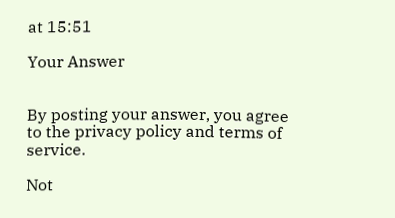at 15:51

Your Answer


By posting your answer, you agree to the privacy policy and terms of service.

Not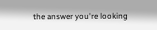the answer you're looking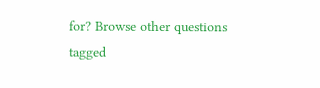for? Browse other questions tagged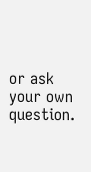or ask your own question.